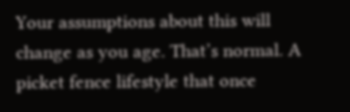Your assumptions about this will change as you age. That’s normal. A picket fence lifestyle that once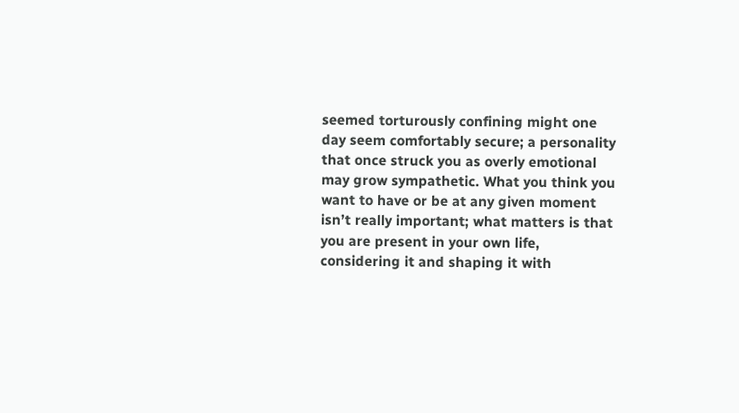seemed torturously confining might one day seem comfortably secure; a personality that once struck you as overly emotional may grow sympathetic. What you think you want to have or be at any given moment isn’t really important; what matters is that you are present in your own life, considering it and shaping it with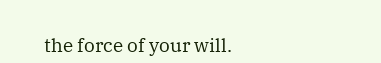the force of your will.